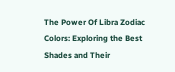The Power Of Libra Zodiac Colors: Exploring the Best Shades and Their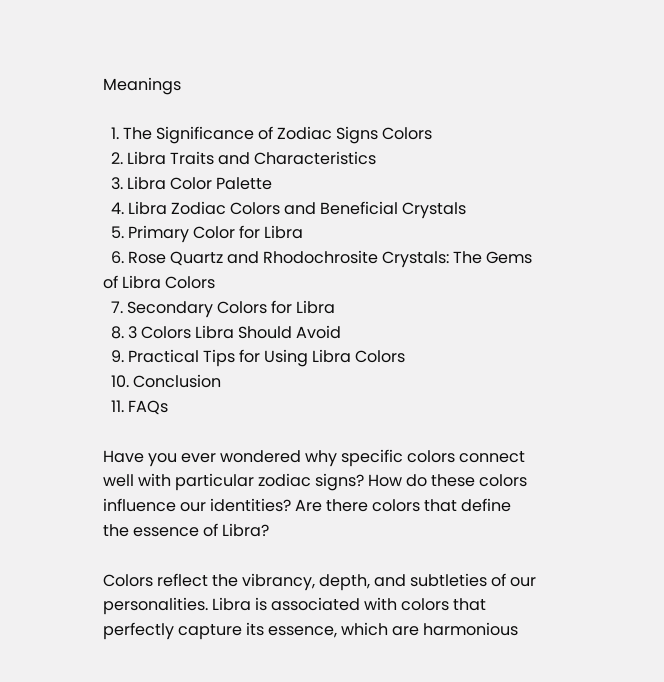Meanings

  1. The Significance of Zodiac Signs Colors
  2. Libra Traits and Characteristics
  3. Libra Color Palette
  4. Libra Zodiac Colors and Beneficial Crystals
  5. Primary Color for Libra
  6. Rose Quartz and Rhodochrosite Crystals: The Gems of Libra Colors
  7. Secondary Colors for Libra
  8. 3 Colors Libra Should Avoid
  9. Practical Tips for Using Libra Colors
  10. Conclusion
  11. FAQs

Have you ever wondered why specific colors connect well with particular zodiac signs? How do these colors influence our identities? Are there colors that define the essence of Libra?

Colors reflect the vibrancy, depth, and subtleties of our personalities. Libra is associated with colors that perfectly capture its essence, which are harmonious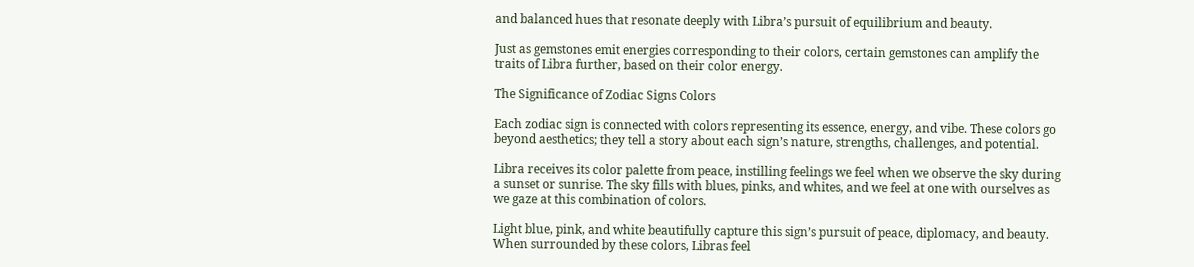and balanced hues that resonate deeply with Libra’s pursuit of equilibrium and beauty.

Just as gemstones emit energies corresponding to their colors, certain gemstones can amplify the traits of Libra further, based on their color energy.

The Significance of Zodiac Signs Colors

Each zodiac sign is connected with colors representing its essence, energy, and vibe. These colors go beyond aesthetics; they tell a story about each sign’s nature, strengths, challenges, and potential.

Libra receives its color palette from peace, instilling feelings we feel when we observe the sky during a sunset or sunrise. The sky fills with blues, pinks, and whites, and we feel at one with ourselves as we gaze at this combination of colors.

Light blue, pink, and white beautifully capture this sign’s pursuit of peace, diplomacy, and beauty. When surrounded by these colors, Libras feel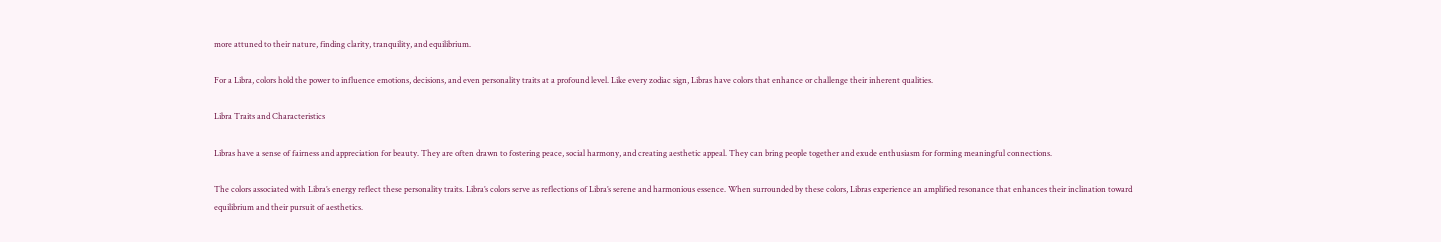more attuned to their nature, finding clarity, tranquility, and equilibrium.

For a Libra, colors hold the power to influence emotions, decisions, and even personality traits at a profound level. Like every zodiac sign, Libras have colors that enhance or challenge their inherent qualities.

Libra Traits and Characteristics

Libras have a sense of fairness and appreciation for beauty. They are often drawn to fostering peace, social harmony, and creating aesthetic appeal. They can bring people together and exude enthusiasm for forming meaningful connections.

The colors associated with Libra’s energy reflect these personality traits. Libra’s colors serve as reflections of Libra’s serene and harmonious essence. When surrounded by these colors, Libras experience an amplified resonance that enhances their inclination toward equilibrium and their pursuit of aesthetics.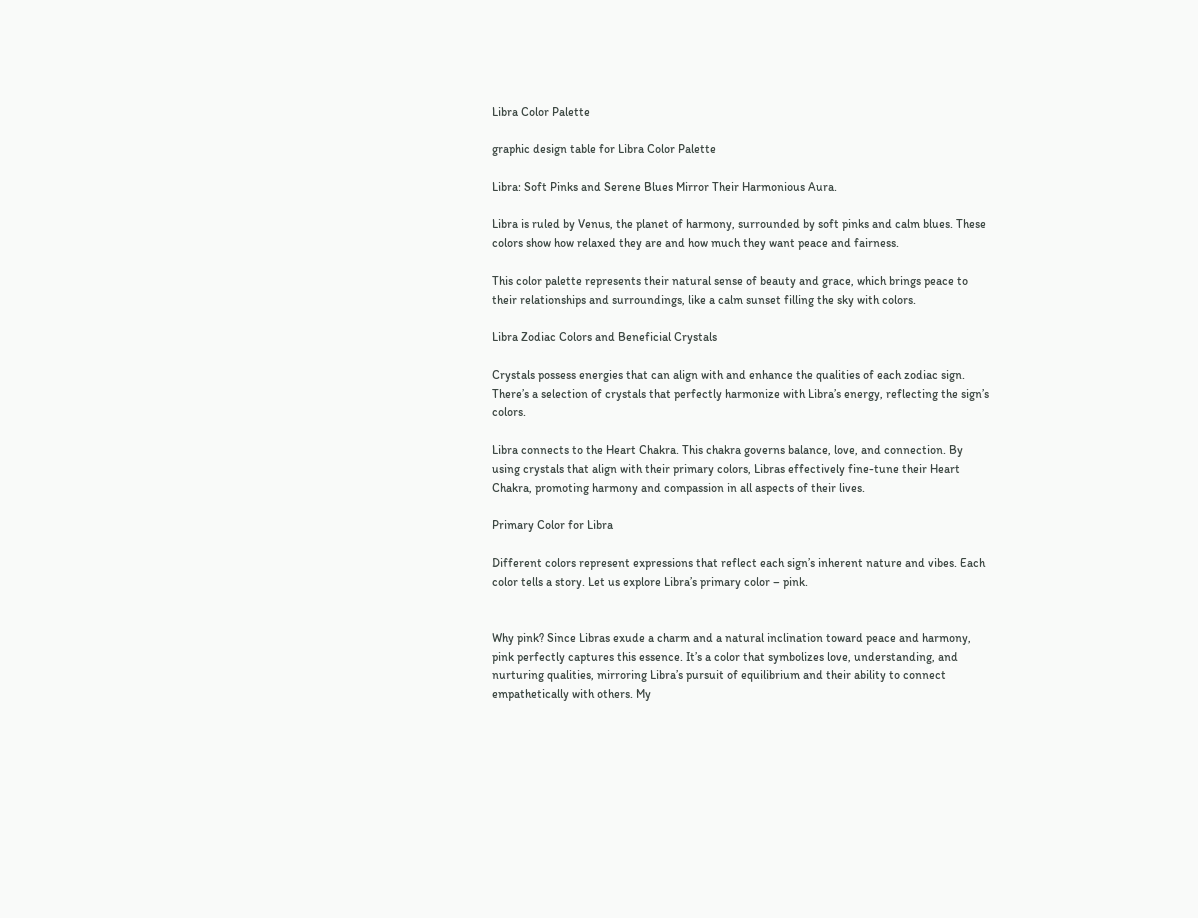Libra Color Palette

graphic design table for Libra Color Palette

Libra: Soft Pinks and Serene Blues Mirror Their Harmonious Aura.

Libra is ruled by Venus, the planet of harmony, surrounded by soft pinks and calm blues. These colors show how relaxed they are and how much they want peace and fairness.

This color palette represents their natural sense of beauty and grace, which brings peace to their relationships and surroundings, like a calm sunset filling the sky with colors.

Libra Zodiac Colors and Beneficial Crystals

Crystals possess energies that can align with and enhance the qualities of each zodiac sign. There’s a selection of crystals that perfectly harmonize with Libra’s energy, reflecting the sign’s colors.

Libra connects to the Heart Chakra. This chakra governs balance, love, and connection. By using crystals that align with their primary colors, Libras effectively fine-tune their Heart Chakra, promoting harmony and compassion in all aspects of their lives.

Primary Color for Libra

Different colors represent expressions that reflect each sign’s inherent nature and vibes. Each color tells a story. Let us explore Libra’s primary color – pink.


Why pink? Since Libras exude a charm and a natural inclination toward peace and harmony, pink perfectly captures this essence. It’s a color that symbolizes love, understanding, and nurturing qualities, mirroring Libra’s pursuit of equilibrium and their ability to connect empathetically with others. My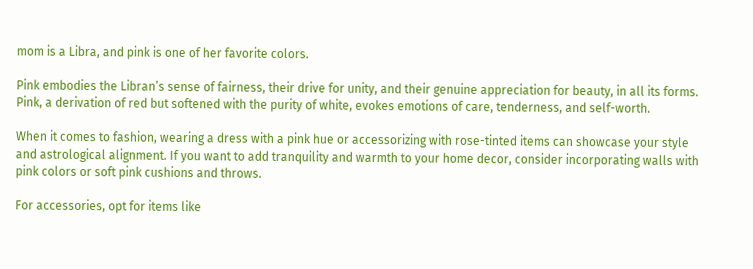mom is a Libra, and pink is one of her favorite colors.

Pink embodies the Libran’s sense of fairness, their drive for unity, and their genuine appreciation for beauty, in all its forms. Pink, a derivation of red but softened with the purity of white, evokes emotions of care, tenderness, and self-worth.

When it comes to fashion, wearing a dress with a pink hue or accessorizing with rose-tinted items can showcase your style and astrological alignment. If you want to add tranquility and warmth to your home decor, consider incorporating walls with pink colors or soft pink cushions and throws.

For accessories, opt for items like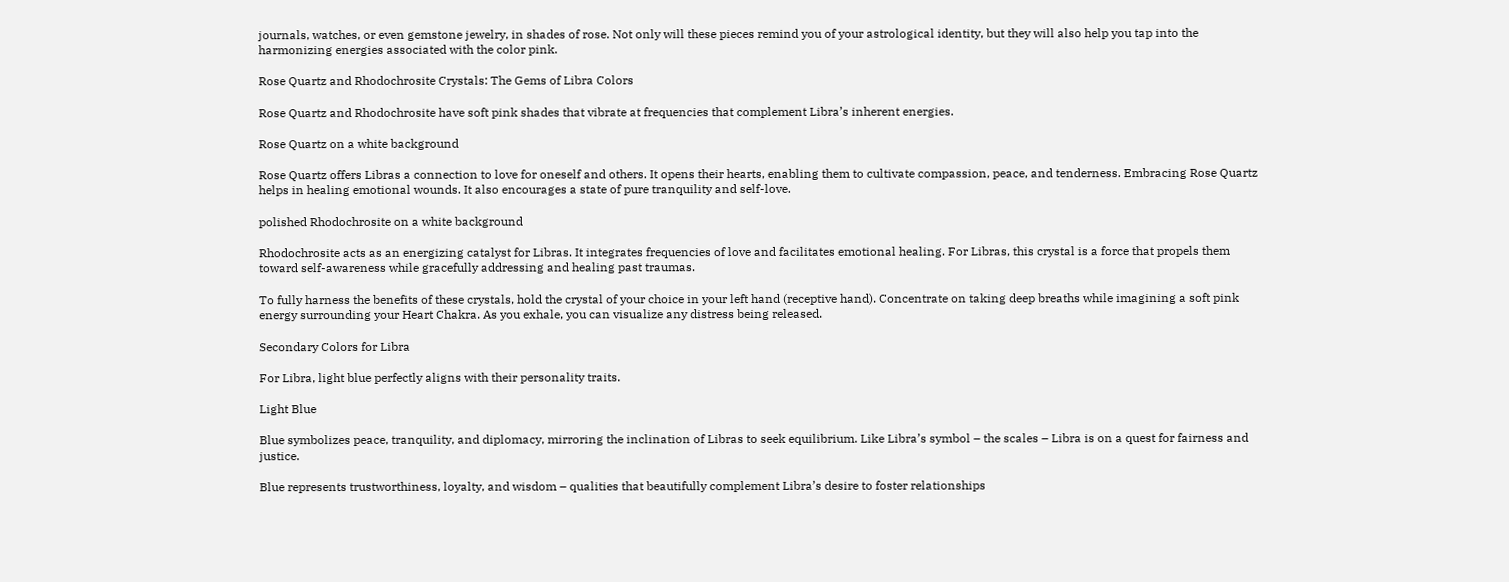journals, watches, or even gemstone jewelry, in shades of rose. Not only will these pieces remind you of your astrological identity, but they will also help you tap into the harmonizing energies associated with the color pink.

Rose Quartz and Rhodochrosite Crystals: The Gems of Libra Colors

Rose Quartz and Rhodochrosite have soft pink shades that vibrate at frequencies that complement Libra’s inherent energies.

Rose Quartz on a white background

Rose Quartz offers Libras a connection to love for oneself and others. It opens their hearts, enabling them to cultivate compassion, peace, and tenderness. Embracing Rose Quartz helps in healing emotional wounds. It also encourages a state of pure tranquility and self-love.

polished Rhodochrosite on a white background

Rhodochrosite acts as an energizing catalyst for Libras. It integrates frequencies of love and facilitates emotional healing. For Libras, this crystal is a force that propels them toward self-awareness while gracefully addressing and healing past traumas.

To fully harness the benefits of these crystals, hold the crystal of your choice in your left hand (receptive hand). Concentrate on taking deep breaths while imagining a soft pink energy surrounding your Heart Chakra. As you exhale, you can visualize any distress being released.

Secondary Colors for Libra

For Libra, light blue perfectly aligns with their personality traits.

Light Blue

Blue symbolizes peace, tranquility, and diplomacy, mirroring the inclination of Libras to seek equilibrium. Like Libra’s symbol – the scales – Libra is on a quest for fairness and justice.

Blue represents trustworthiness, loyalty, and wisdom – qualities that beautifully complement Libra’s desire to foster relationships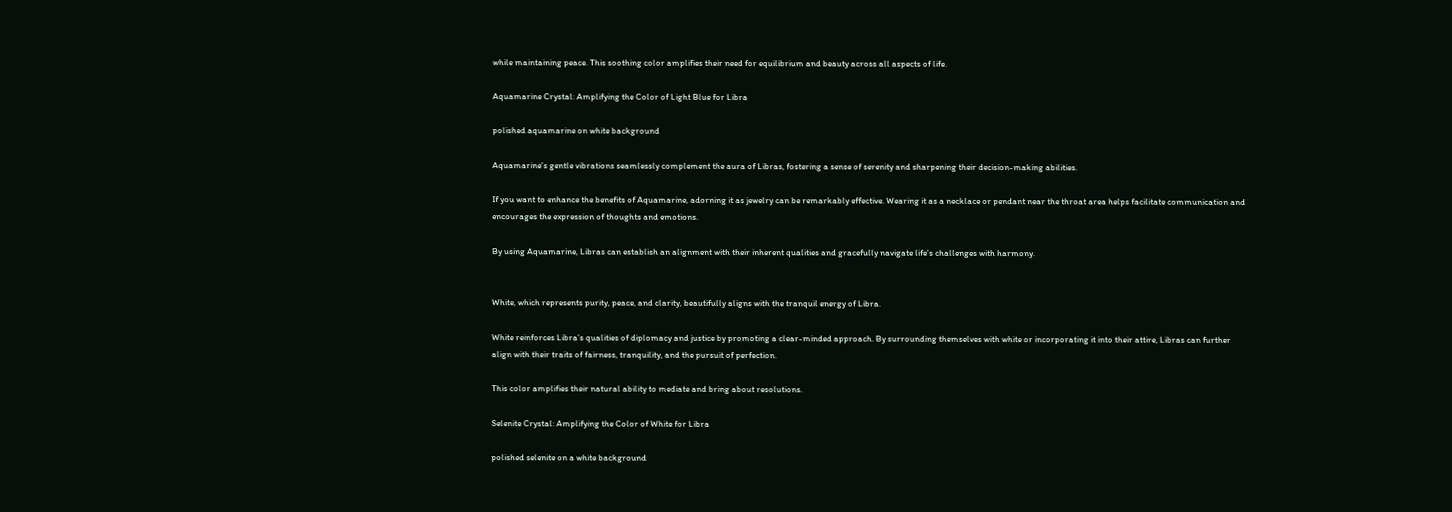while maintaining peace. This soothing color amplifies their need for equilibrium and beauty across all aspects of life.

Aquamarine Crystal: Amplifying the Color of Light Blue for Libra

polished aquamarine on white background

Aquamarine’s gentle vibrations seamlessly complement the aura of Libras, fostering a sense of serenity and sharpening their decision-making abilities.

If you want to enhance the benefits of Aquamarine, adorning it as jewelry can be remarkably effective. Wearing it as a necklace or pendant near the throat area helps facilitate communication and encourages the expression of thoughts and emotions.

By using Aquamarine, Libras can establish an alignment with their inherent qualities and gracefully navigate life’s challenges with harmony.


White, which represents purity, peace, and clarity, beautifully aligns with the tranquil energy of Libra.

White reinforces Libra’s qualities of diplomacy and justice by promoting a clear-minded approach. By surrounding themselves with white or incorporating it into their attire, Libras can further align with their traits of fairness, tranquility, and the pursuit of perfection.

This color amplifies their natural ability to mediate and bring about resolutions.

Selenite Crystal: Amplifying the Color of White for Libra

polished selenite on a white background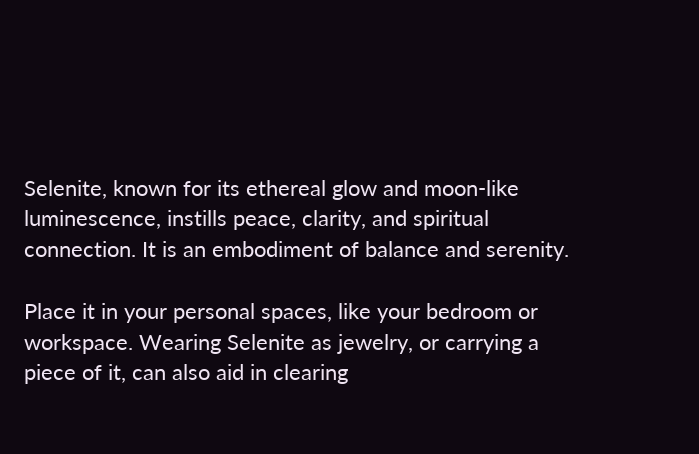Selenite, known for its ethereal glow and moon-like luminescence, instills peace, clarity, and spiritual connection. It is an embodiment of balance and serenity.

Place it in your personal spaces, like your bedroom or workspace. Wearing Selenite as jewelry, or carrying a piece of it, can also aid in clearing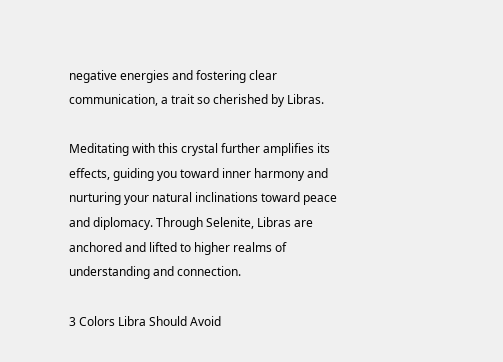negative energies and fostering clear communication, a trait so cherished by Libras.

Meditating with this crystal further amplifies its effects, guiding you toward inner harmony and nurturing your natural inclinations toward peace and diplomacy. Through Selenite, Libras are anchored and lifted to higher realms of understanding and connection.

3 Colors Libra Should Avoid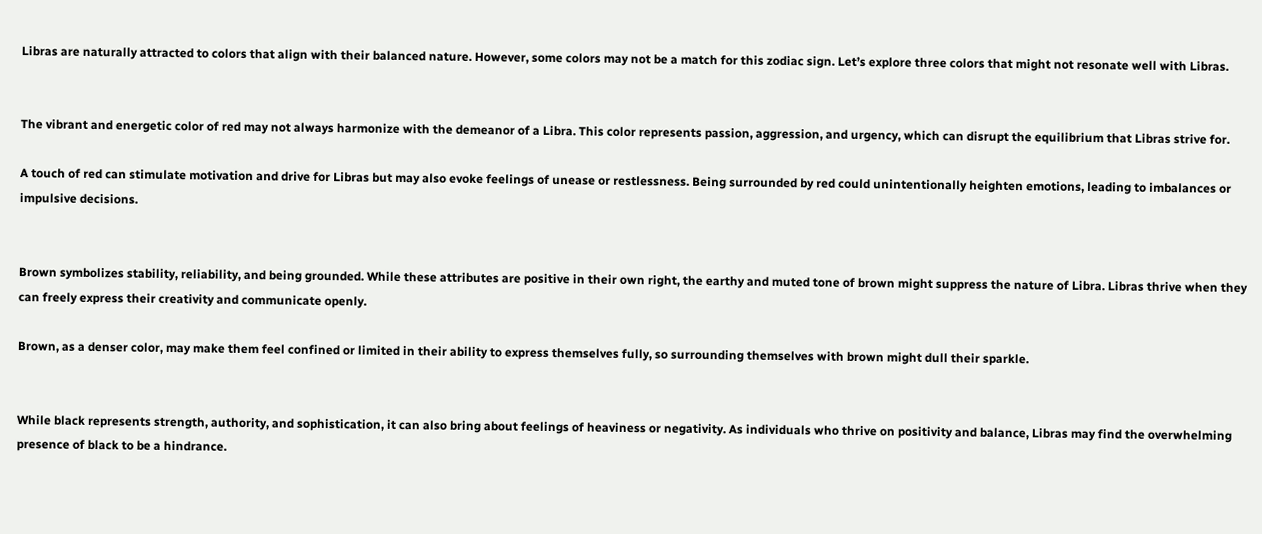Libras are naturally attracted to colors that align with their balanced nature. However, some colors may not be a match for this zodiac sign. Let’s explore three colors that might not resonate well with Libras.


The vibrant and energetic color of red may not always harmonize with the demeanor of a Libra. This color represents passion, aggression, and urgency, which can disrupt the equilibrium that Libras strive for.

A touch of red can stimulate motivation and drive for Libras but may also evoke feelings of unease or restlessness. Being surrounded by red could unintentionally heighten emotions, leading to imbalances or impulsive decisions.


Brown symbolizes stability, reliability, and being grounded. While these attributes are positive in their own right, the earthy and muted tone of brown might suppress the nature of Libra. Libras thrive when they can freely express their creativity and communicate openly.

Brown, as a denser color, may make them feel confined or limited in their ability to express themselves fully, so surrounding themselves with brown might dull their sparkle.


While black represents strength, authority, and sophistication, it can also bring about feelings of heaviness or negativity. As individuals who thrive on positivity and balance, Libras may find the overwhelming presence of black to be a hindrance.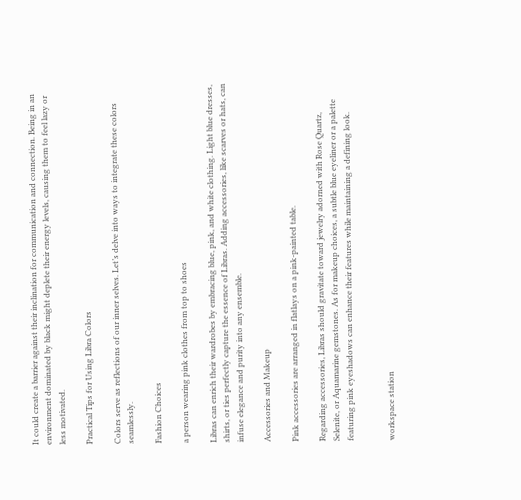It could create a barrier against their inclination for communication and connection. Being in an environment dominated by black might deplete their energy levels, causing them to feel lazy or less motivated.

Practical Tips for Using Libra Colors

Colors serve as reflections of our inner selves. Let’s delve into ways to integrate these colors seamlessly.

Fashion Choices

a person wearing pink clothes from top to shoes

Libras can enrich their wardrobes by embracing blue, pink, and white clothing. Light blue dresses, shirts, or ties perfectly capture the essence of Libras. Adding accessories, like scarves or hats, can infuse elegance and purity into any ensemble.

Accessories and Makeup

Pink accessories are arranged in flatlays on a pink-painted table.

Regarding accessories, Libras should gravitate toward jewelry adorned with Rose Quartz, Selenite, or Aquamarine gemstones. As for makeup choices, a subtle blue eyeliner or a palette featuring pink eyeshadows can enhance their features while maintaining a defining look.


workspace station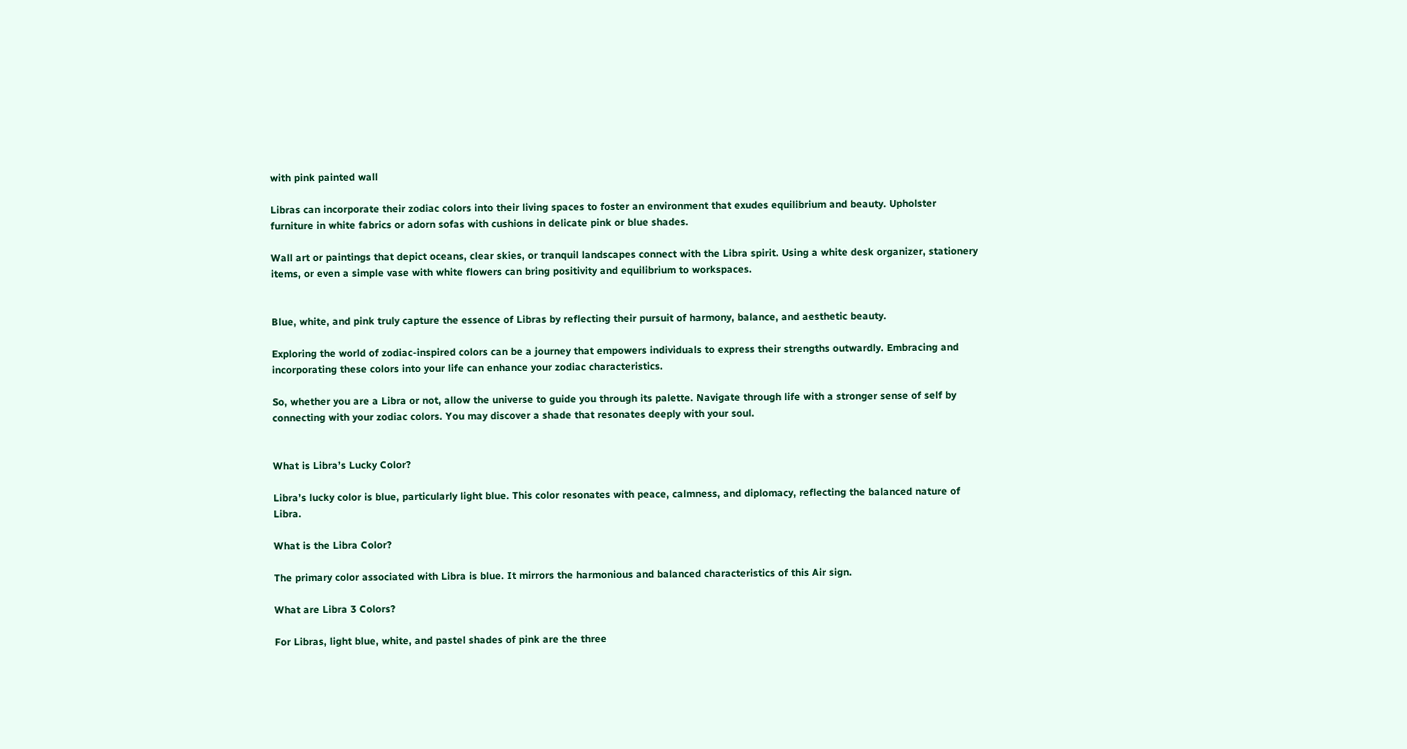with pink painted wall

Libras can incorporate their zodiac colors into their living spaces to foster an environment that exudes equilibrium and beauty. Upholster furniture in white fabrics or adorn sofas with cushions in delicate pink or blue shades.

Wall art or paintings that depict oceans, clear skies, or tranquil landscapes connect with the Libra spirit. Using a white desk organizer, stationery items, or even a simple vase with white flowers can bring positivity and equilibrium to workspaces.


Blue, white, and pink truly capture the essence of Libras by reflecting their pursuit of harmony, balance, and aesthetic beauty.

Exploring the world of zodiac-inspired colors can be a journey that empowers individuals to express their strengths outwardly. Embracing and incorporating these colors into your life can enhance your zodiac characteristics.

So, whether you are a Libra or not, allow the universe to guide you through its palette. Navigate through life with a stronger sense of self by connecting with your zodiac colors. You may discover a shade that resonates deeply with your soul.


What is Libra’s Lucky Color?

Libra’s lucky color is blue, particularly light blue. This color resonates with peace, calmness, and diplomacy, reflecting the balanced nature of Libra.

What is the Libra Color?

The primary color associated with Libra is blue. It mirrors the harmonious and balanced characteristics of this Air sign.

What are Libra 3 Colors?

For Libras, light blue, white, and pastel shades of pink are the three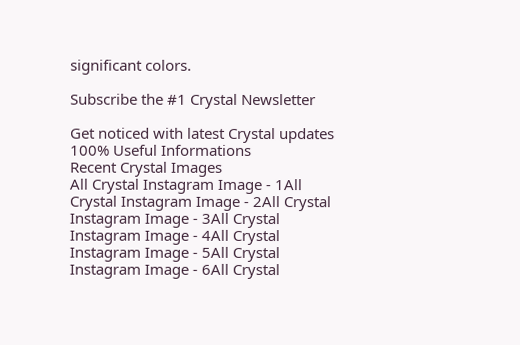significant colors.

Subscribe the #1 Crystal Newsletter

Get noticed with latest Crystal updates
100% Useful Informations
Recent Crystal Images
All Crystal Instagram Image - 1All Crystal Instagram Image - 2All Crystal Instagram Image - 3All Crystal Instagram Image - 4All Crystal Instagram Image - 5All Crystal Instagram Image - 6All Crystal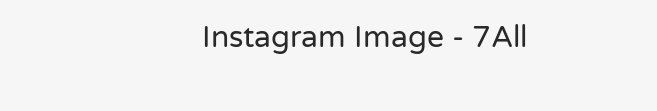Instagram Image - 7All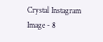Crystal Instagram Image - 8